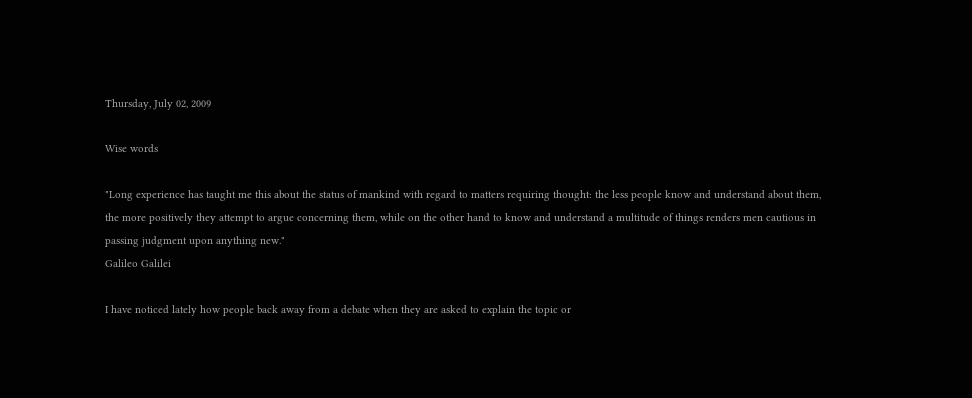Thursday, July 02, 2009

Wise words

"Long experience has taught me this about the status of mankind with regard to matters requiring thought: the less people know and understand about them, the more positively they attempt to argue concerning them, while on the other hand to know and understand a multitude of things renders men cautious in passing judgment upon anything new."
Galileo Galilei

I have noticed lately how people back away from a debate when they are asked to explain the topic or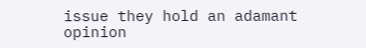issue they hold an adamant opinion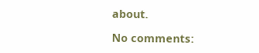about.

No comments: